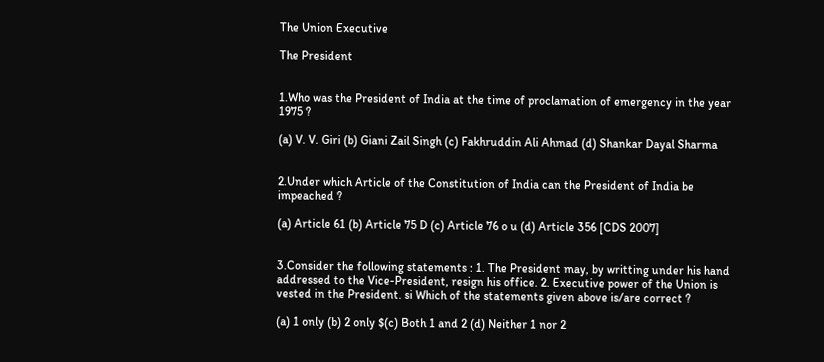The Union Executive

The President


1.Who was the President of India at the time of proclamation of emergency in the year 1975 ?

(a) V. V. Giri (b) Giani Zail Singh (c) Fakhruddin Ali Ahmad (d) Shankar Dayal Sharma


2.Under which Article of the Constitution of India can the President of India be impeached ?

(a) Article 61 (b) Article 75 D (c) Article 76 o u (d) Article 356 [CDS 2007]


3.Consider the following statements : 1. The President may, by writting under his hand addressed to the Vice-President, resign his office. 2. Executive power of the Union is vested in the President. si Which of the statements given above is/are correct ?

(a) 1 only (b) 2 only $(c) Both 1 and 2 (d) Neither 1 nor 2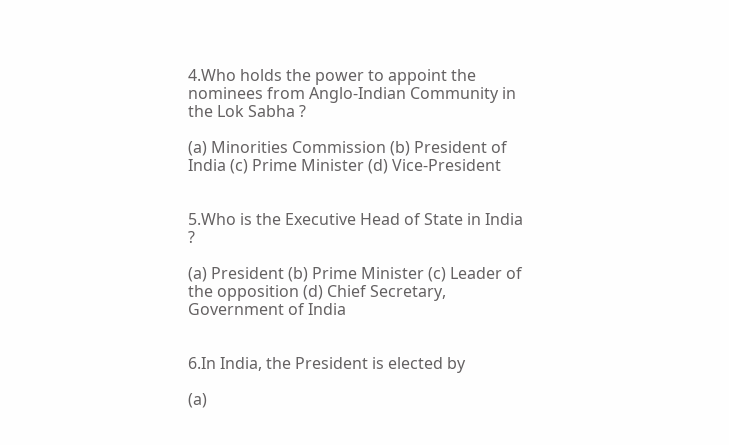4.Who holds the power to appoint the nominees from Anglo-Indian Community in the Lok Sabha ?

(a) Minorities Commission (b) President of India (c) Prime Minister (d) Vice-President


5.Who is the Executive Head of State in India ?

(a) President (b) Prime Minister (c) Leader of the opposition (d) Chief Secretary, Government of India


6.In India, the President is elected by

(a)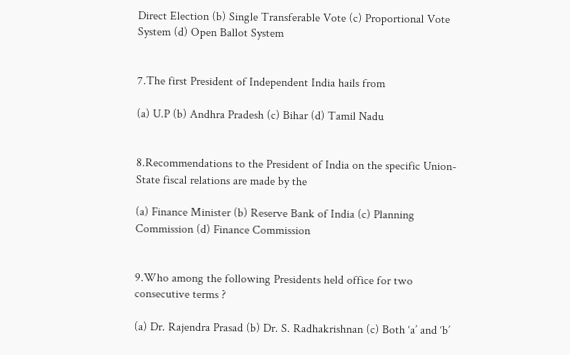Direct Election (b) Single Transferable Vote (c) Proportional Vote System (d) Open Ballot System


7.The first President of Independent India hails from

(a) U.P (b) Andhra Pradesh (c) Bihar (d) Tamil Nadu


8.Recommendations to the President of India on the specific Union-State fiscal relations are made by the

(a) Finance Minister (b) Reserve Bank of India (c) Planning Commission (d) Finance Commission


9.Who among the following Presidents held office for two consecutive terms ?

(a) Dr. Rajendra Prasad (b) Dr. S. Radhakrishnan (c) Both ‘a’ and ‘b’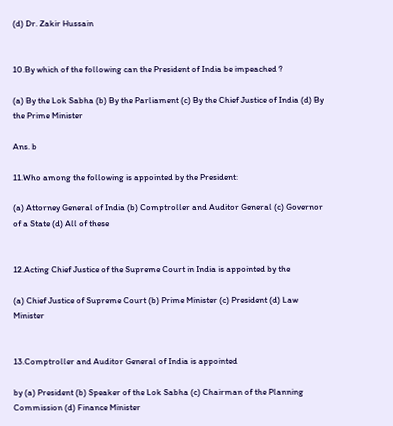(d) Dr. Zakir Hussain


10.By which of the following can the President of India be impeached ?

(a) By the Lok Sabha (b) By the Parliament (c) By the Chief Justice of India (d) By the Prime Minister

Ans. b

11.Who among the following is appointed by the President:

(a) Attorney General of India (b) Comptroller and Auditor General (c) Governor of a State (d) All of these


12.Acting Chief Justice of the Supreme Court in India is appointed by the

(a) Chief Justice of Supreme Court (b) Prime Minister (c) President (d) Law Minister


13.Comptroller and Auditor General of India is appointed

by (a) President (b) Speaker of the Lok Sabha (c) Chairman of the Planning Commission (d) Finance Minister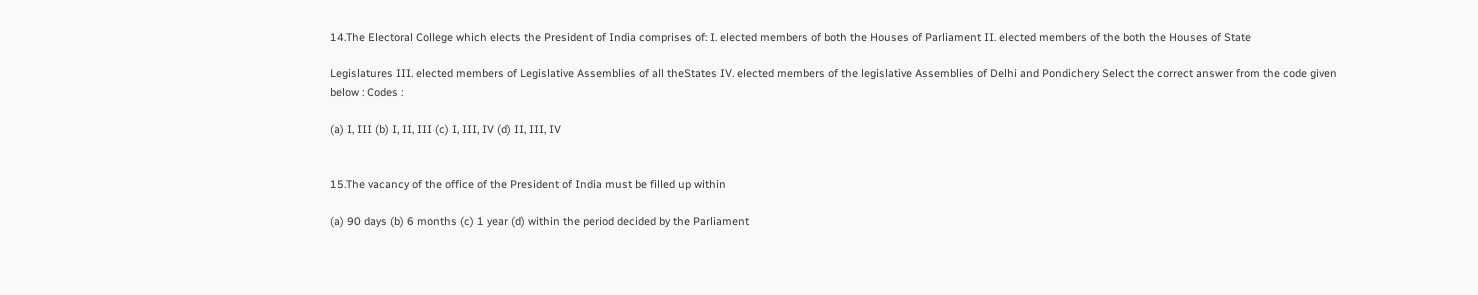14.The Electoral College which elects the President of India comprises of: I. elected members of both the Houses of Parliament II. elected members of the both the Houses of State

Legislatures III. elected members of Legislative Assemblies of all theStates IV. elected members of the legislative Assemblies of Delhi and Pondichery Select the correct answer from the code given below : Codes :

(a) I, III (b) I, II, III (c) I, III, IV (d) II, III, IV


15.The vacancy of the office of the President of India must be filled up within

(a) 90 days (b) 6 months (c) 1 year (d) within the period decided by the Parliament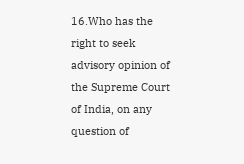16.Who has the right to seek advisory opinion of the Supreme Court of India, on any question of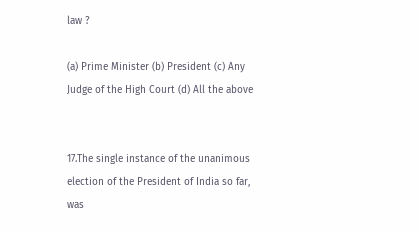law ?

(a) Prime Minister (b) President (c) Any Judge of the High Court (d) All the above


17.The single instance of the unanimous election of the President of India so far, was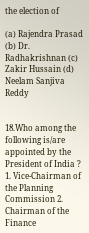the election of

(a) Rajendra Prasad (b) Dr. Radhakrishnan (c) Zakir Hussain (d) Neelam Sanjiva Reddy


18.Who among the following is/are appointed by the President of India ? 1. Vice-Chairman of the Planning Commission 2. Chairman of the Finance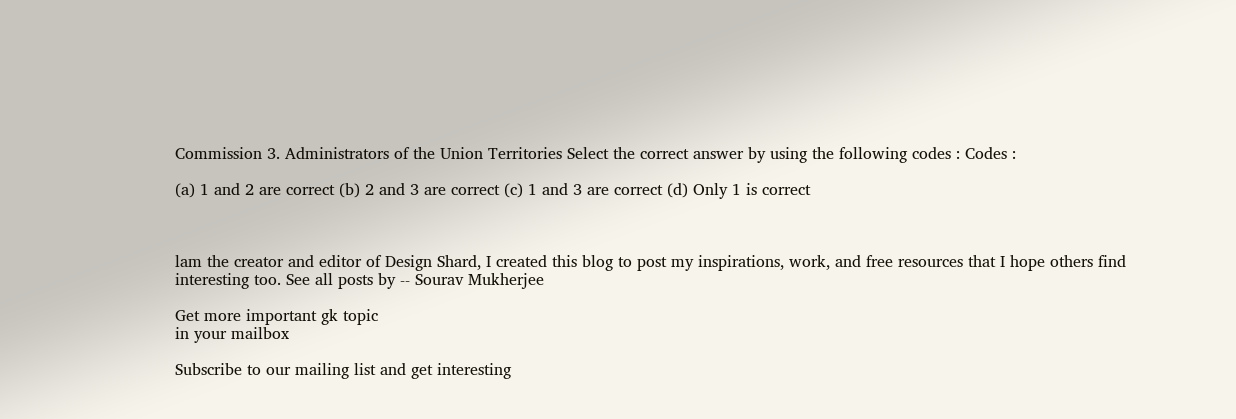Commission 3. Administrators of the Union Territories Select the correct answer by using the following codes : Codes :

(a) 1 and 2 are correct (b) 2 and 3 are correct (c) 1 and 3 are correct (d) Only 1 is correct



lam the creator and editor of Design Shard, I created this blog to post my inspirations, work, and free resources that I hope others find interesting too. See all posts by -- Sourav Mukherjee

Get more important gk topic
in your mailbox

Subscribe to our mailing list and get interesting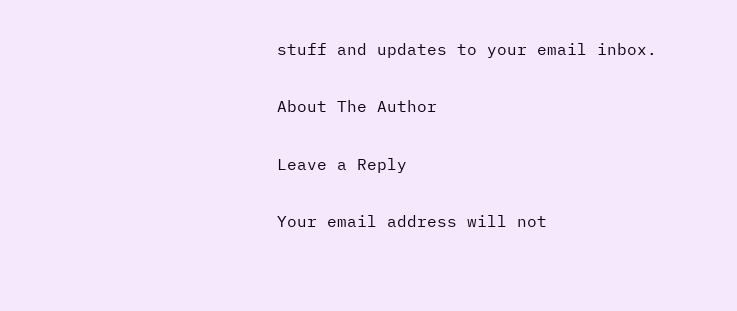stuff and updates to your email inbox.

About The Author

Leave a Reply

Your email address will not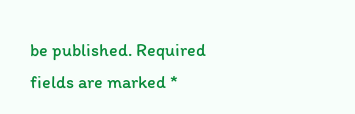be published. Required fields are marked *